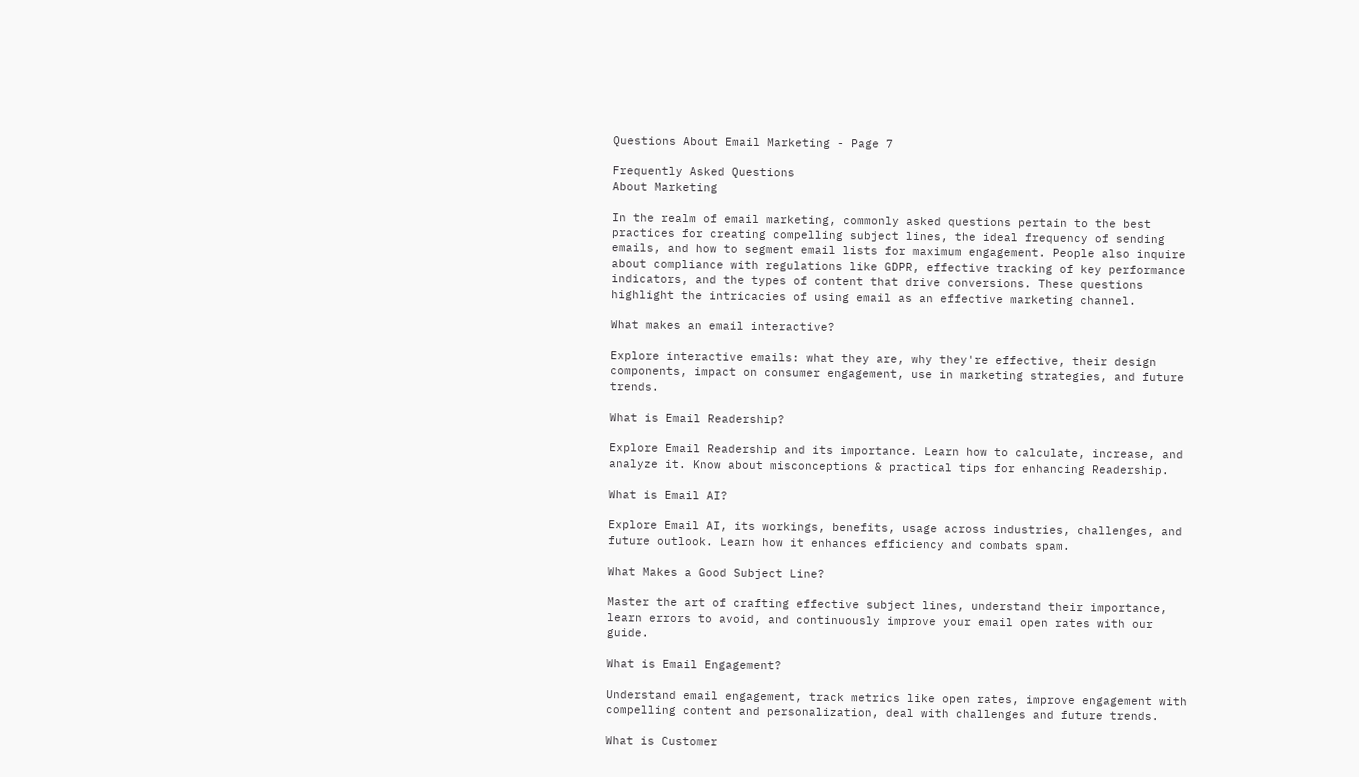Questions About Email Marketing - Page 7

Frequently Asked Questions
About Marketing

In the realm of email marketing, commonly asked questions pertain to the best practices for creating compelling subject lines, the ideal frequency of sending emails, and how to segment email lists for maximum engagement. People also inquire about compliance with regulations like GDPR, effective tracking of key performance indicators, and the types of content that drive conversions. These questions highlight the intricacies of using email as an effective marketing channel.

What makes an email interactive?

Explore interactive emails: what they are, why they're effective, their design components, impact on consumer engagement, use in marketing strategies, and future trends.

What is Email Readership?

Explore Email Readership and its importance. Learn how to calculate, increase, and analyze it. Know about misconceptions & practical tips for enhancing Readership.

What is Email AI?

Explore Email AI, its workings, benefits, usage across industries, challenges, and future outlook. Learn how it enhances efficiency and combats spam.

What Makes a Good Subject Line?

Master the art of crafting effective subject lines, understand their importance, learn errors to avoid, and continuously improve your email open rates with our guide.

What is Email Engagement?

Understand email engagement, track metrics like open rates, improve engagement with compelling content and personalization, deal with challenges and future trends.

What is Customer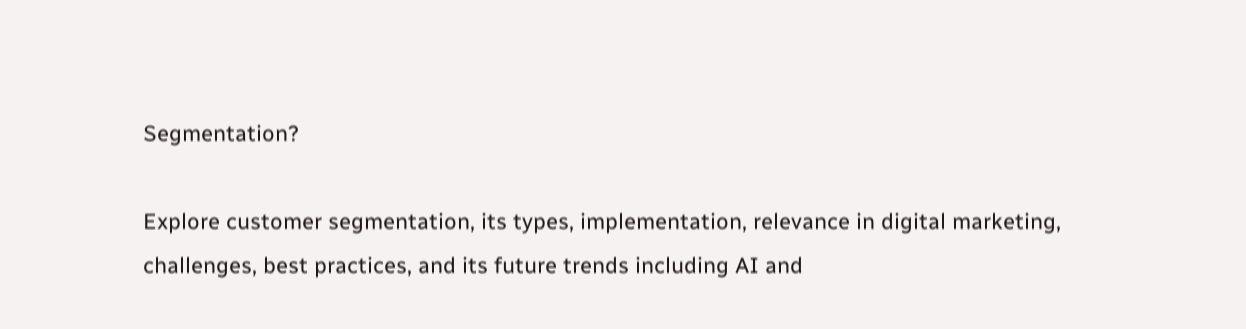Segmentation?

Explore customer segmentation, its types, implementation, relevance in digital marketing, challenges, best practices, and its future trends including AI and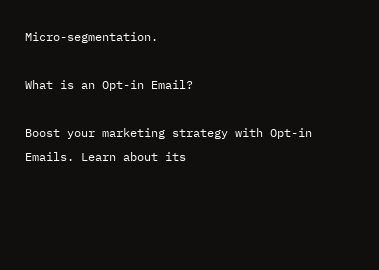Micro-segmentation.

What is an Opt-in Email?

Boost your marketing strategy with Opt-in Emails. Learn about its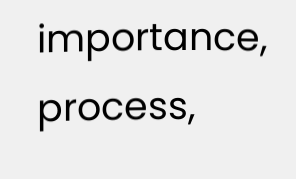importance, process,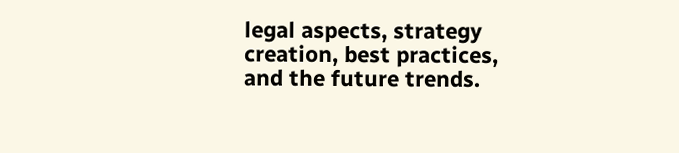legal aspects, strategy creation, best practices, and the future trends.